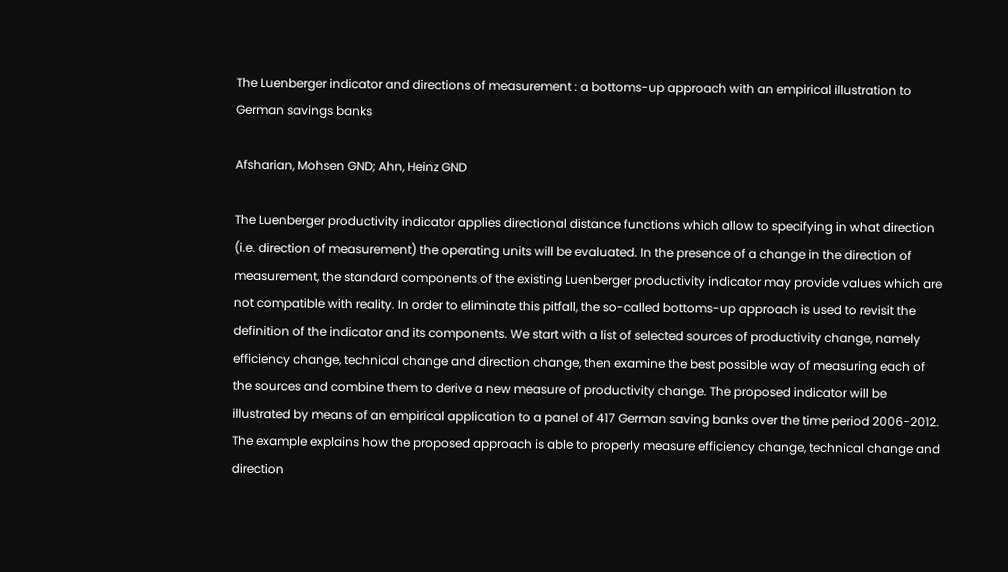The Luenberger indicator and directions of measurement : a bottoms-up approach with an empirical illustration to German savings banks

Afsharian, Mohsen GND; Ahn, Heinz GND

The Luenberger productivity indicator applies directional distance functions which allow to specifying in what direction (i.e. direction of measurement) the operating units will be evaluated. In the presence of a change in the direction of measurement, the standard components of the existing Luenberger productivity indicator may provide values which are not compatible with reality. In order to eliminate this pitfall, the so-called bottoms-up approach is used to revisit the definition of the indicator and its components. We start with a list of selected sources of productivity change, namely efficiency change, technical change and direction change, then examine the best possible way of measuring each of the sources and combine them to derive a new measure of productivity change. The proposed indicator will be illustrated by means of an empirical application to a panel of 417 German saving banks over the time period 2006-2012. The example explains how the proposed approach is able to properly measure efficiency change, technical change and direction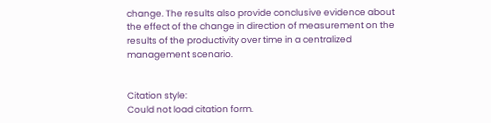change. The results also provide conclusive evidence about the effect of the change in direction of measurement on the results of the productivity over time in a centralized management scenario.


Citation style:
Could not load citation form.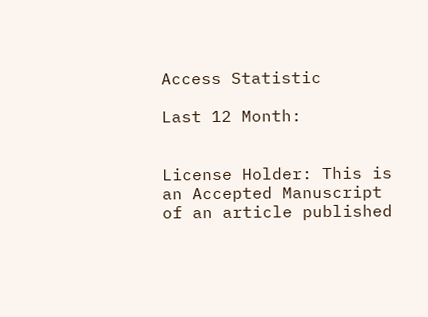Access Statistic

Last 12 Month:


License Holder: This is an Accepted Manuscript of an article published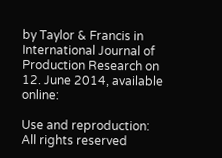by Taylor & Francis in International Journal of Production Research on 12. June 2014, available online:

Use and reproduction:
All rights reserved